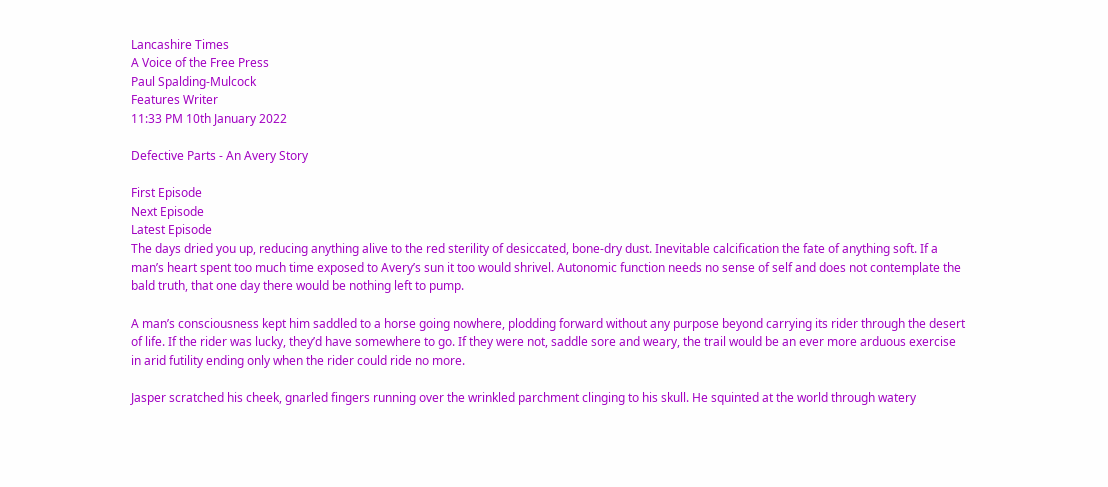Lancashire Times
A Voice of the Free Press
Paul Spalding-Mulcock
Features Writer
11:33 PM 10th January 2022

Defective Parts - An Avery Story

First Episode
Next Episode
Latest Episode
The days dried you up, reducing anything alive to the red sterility of desiccated, bone-dry dust. Inevitable calcification the fate of anything soft. If a man’s heart spent too much time exposed to Avery’s sun it too would shrivel. Autonomic function needs no sense of self and does not contemplate the bald truth, that one day there would be nothing left to pump.

A man’s consciousness kept him saddled to a horse going nowhere, plodding forward without any purpose beyond carrying its rider through the desert of life. If the rider was lucky, they’d have somewhere to go. If they were not, saddle sore and weary, the trail would be an ever more arduous exercise in arid futility ending only when the rider could ride no more.

Jasper scratched his cheek, gnarled fingers running over the wrinkled parchment clinging to his skull. He squinted at the world through watery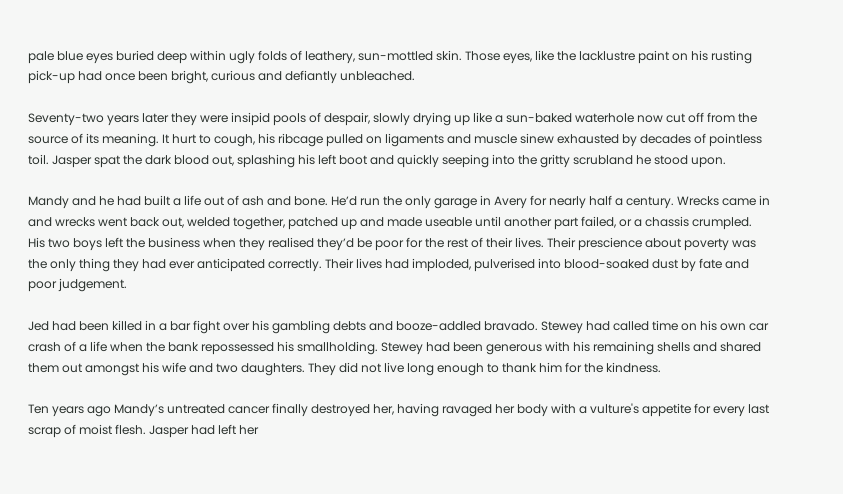pale blue eyes buried deep within ugly folds of leathery, sun-mottled skin. Those eyes, like the lacklustre paint on his rusting pick-up had once been bright, curious and defiantly unbleached.

Seventy-two years later they were insipid pools of despair, slowly drying up like a sun-baked waterhole now cut off from the source of its meaning. It hurt to cough, his ribcage pulled on ligaments and muscle sinew exhausted by decades of pointless toil. Jasper spat the dark blood out, splashing his left boot and quickly seeping into the gritty scrubland he stood upon.

Mandy and he had built a life out of ash and bone. He’d run the only garage in Avery for nearly half a century. Wrecks came in and wrecks went back out, welded together, patched up and made useable until another part failed, or a chassis crumpled. His two boys left the business when they realised they’d be poor for the rest of their lives. Their prescience about poverty was the only thing they had ever anticipated correctly. Their lives had imploded, pulverised into blood-soaked dust by fate and poor judgement.

Jed had been killed in a bar fight over his gambling debts and booze-addled bravado. Stewey had called time on his own car crash of a life when the bank repossessed his smallholding. Stewey had been generous with his remaining shells and shared them out amongst his wife and two daughters. They did not live long enough to thank him for the kindness.

Ten years ago Mandy’s untreated cancer finally destroyed her, having ravaged her body with a vulture's appetite for every last scrap of moist flesh. Jasper had left her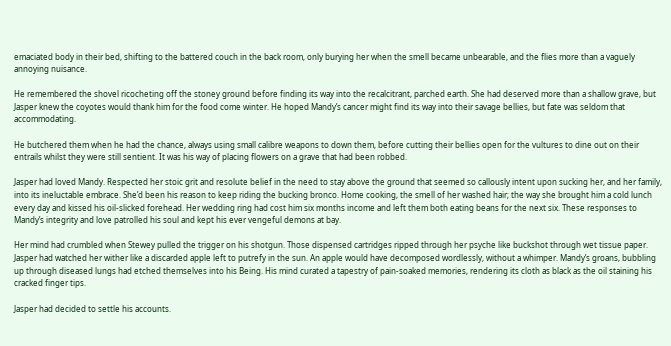emaciated body in their bed, shifting to the battered couch in the back room, only burying her when the smell became unbearable, and the flies more than a vaguely annoying nuisance.

He remembered the shovel ricocheting off the stoney ground before finding its way into the recalcitrant, parched earth. She had deserved more than a shallow grave, but Jasper knew the coyotes would thank him for the food come winter. He hoped Mandy’s cancer might find its way into their savage bellies, but fate was seldom that accommodating.

He butchered them when he had the chance, always using small calibre weapons to down them, before cutting their bellies open for the vultures to dine out on their entrails whilst they were still sentient. It was his way of placing flowers on a grave that had been robbed.

Jasper had loved Mandy. Respected her stoic grit and resolute belief in the need to stay above the ground that seemed so callously intent upon sucking her, and her family, into its ineluctable embrace. She’d been his reason to keep riding the bucking bronco. Home cooking, the smell of her washed hair; the way she brought him a cold lunch every day and kissed his oil-slicked forehead. Her wedding ring had cost him six months income and left them both eating beans for the next six. These responses to Mandy’s integrity and love patrolled his soul and kept his ever vengeful demons at bay.

Her mind had crumbled when Stewey pulled the trigger on his shotgun. Those dispensed cartridges ripped through her psyche like buckshot through wet tissue paper. Jasper had watched her wither like a discarded apple left to putrefy in the sun. An apple would have decomposed wordlessly, without a whimper. Mandy’s groans, bubbling up through diseased lungs had etched themselves into his Being. His mind curated a tapestry of pain-soaked memories, rendering its cloth as black as the oil staining his cracked finger tips.

Jasper had decided to settle his accounts.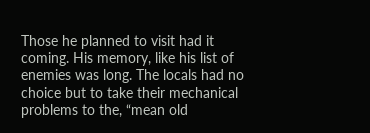Those he planned to visit had it coming. His memory, like his list of enemies was long. The locals had no choice but to take their mechanical problems to the, “mean old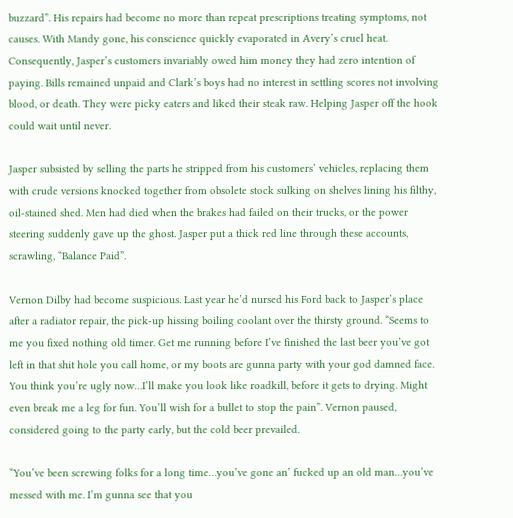buzzard”. His repairs had become no more than repeat prescriptions treating symptoms, not causes. With Mandy gone, his conscience quickly evaporated in Avery’s cruel heat. Consequently, Jasper’s customers invariably owed him money they had zero intention of paying. Bills remained unpaid and Clark’s boys had no interest in settling scores not involving blood, or death. They were picky eaters and liked their steak raw. Helping Jasper off the hook could wait until never.

Jasper subsisted by selling the parts he stripped from his customers’ vehicles, replacing them with crude versions knocked together from obsolete stock sulking on shelves lining his filthy, oil-stained shed. Men had died when the brakes had failed on their trucks, or the power steering suddenly gave up the ghost. Jasper put a thick red line through these accounts, scrawling, “Balance Paid”.

Vernon Dilby had become suspicious. Last year he’d nursed his Ford back to Jasper’s place after a radiator repair, the pick-up hissing boiling coolant over the thirsty ground. “Seems to me you fixed nothing old timer. Get me running before I’ve finished the last beer you’ve got left in that shit hole you call home, or my boots are gunna party with your god damned face. You think you’re ugly now…I’ll make you look like roadkill, before it gets to drying. Might even break me a leg for fun. You’ll wish for a bullet to stop the pain”. Vernon paused, considered going to the party early, but the cold beer prevailed.

“You’ve been screwing folks for a long time…you’ve gone an’ fucked up an old man…you’ve messed with me. I’m gunna see that you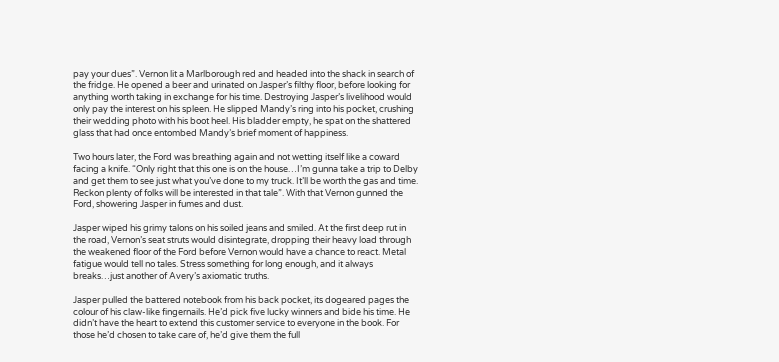pay your dues”. Vernon lit a Marlborough red and headed into the shack in search of the fridge. He opened a beer and urinated on Jasper’s filthy floor, before looking for anything worth taking in exchange for his time. Destroying Jasper’s livelihood would only pay the interest on his spleen. He slipped Mandy’s ring into his pocket, crushing their wedding photo with his boot heel. His bladder empty, he spat on the shattered glass that had once entombed Mandy’s brief moment of happiness.

Two hours later, the Ford was breathing again and not wetting itself like a coward facing a knife. “Only right that this one is on the house…I’m gunna take a trip to Delby and get them to see just what you’ve done to my truck. It’ll be worth the gas and time. Reckon plenty of folks will be interested in that tale”. With that Vernon gunned the Ford, showering Jasper in fumes and dust.

Jasper wiped his grimy talons on his soiled jeans and smiled. At the first deep rut in the road, Vernon’s seat struts would disintegrate, dropping their heavy load through the weakened floor of the Ford before Vernon would have a chance to react. Metal fatigue would tell no tales. Stress something for long enough, and it always breaks…just another of Avery’s axiomatic truths.

Jasper pulled the battered notebook from his back pocket, its dogeared pages the colour of his claw-like fingernails. He’d pick five lucky winners and bide his time. He didn’t have the heart to extend this customer service to everyone in the book. For those he’d chosen to take care of, he’d give them the full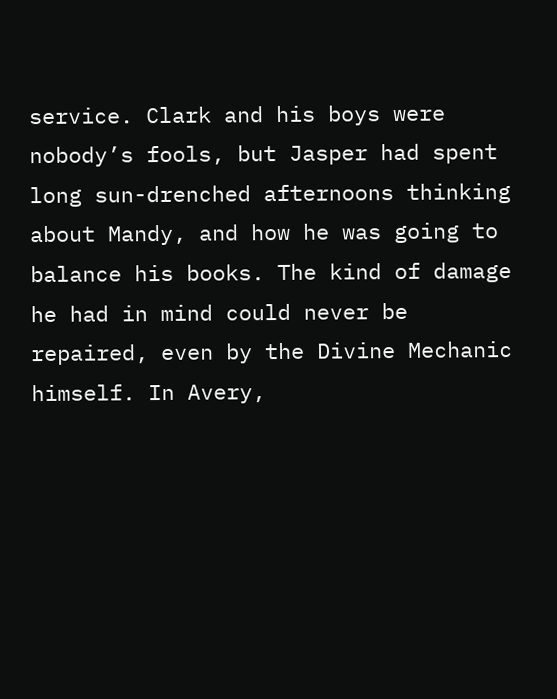service. Clark and his boys were nobody’s fools, but Jasper had spent long sun-drenched afternoons thinking about Mandy, and how he was going to balance his books. The kind of damage he had in mind could never be repaired, even by the Divine Mechanic himself. In Avery,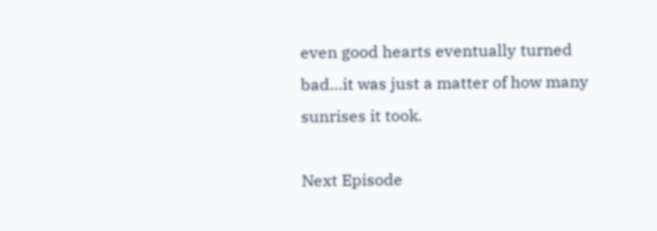even good hearts eventually turned bad…it was just a matter of how many sunrises it took.

Next Episode